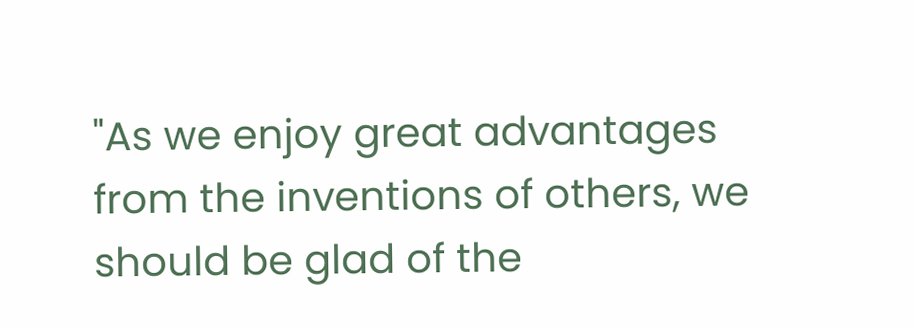"As we enjoy great advantages from the inventions of others, we should be glad of the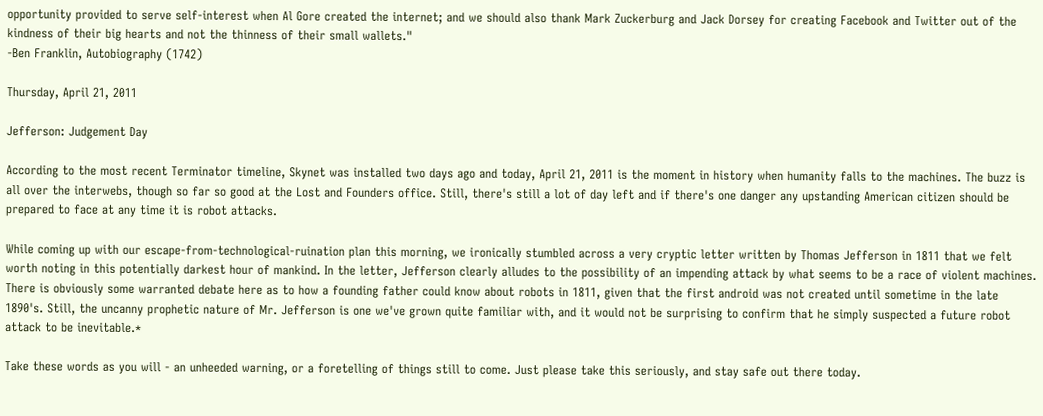opportunity provided to serve self-interest when Al Gore created the internet; and we should also thank Mark Zuckerburg and Jack Dorsey for creating Facebook and Twitter out of the kindness of their big hearts and not the thinness of their small wallets."
-Ben Franklin, Autobiography (1742)

Thursday, April 21, 2011

Jefferson: Judgement Day

According to the most recent Terminator timeline, Skynet was installed two days ago and today, April 21, 2011 is the moment in history when humanity falls to the machines. The buzz is all over the interwebs, though so far so good at the Lost and Founders office. Still, there's still a lot of day left and if there's one danger any upstanding American citizen should be prepared to face at any time it is robot attacks.

While coming up with our escape-from-technological-ruination plan this morning, we ironically stumbled across a very cryptic letter written by Thomas Jefferson in 1811 that we felt worth noting in this potentially darkest hour of mankind. In the letter, Jefferson clearly alludes to the possibility of an impending attack by what seems to be a race of violent machines. There is obviously some warranted debate here as to how a founding father could know about robots in 1811, given that the first android was not created until sometime in the late 1890's. Still, the uncanny prophetic nature of Mr. Jefferson is one we've grown quite familiar with, and it would not be surprising to confirm that he simply suspected a future robot attack to be inevitable.*

Take these words as you will - an unheeded warning, or a foretelling of things still to come. Just please take this seriously, and stay safe out there today.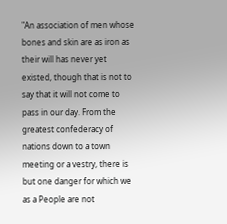"An association of men whose bones and skin are as iron as their will has never yet existed, though that is not to say that it will not come to pass in our day. From the greatest confederacy of nations down to a town meeting or a vestry, there is but one danger for which we as a People are not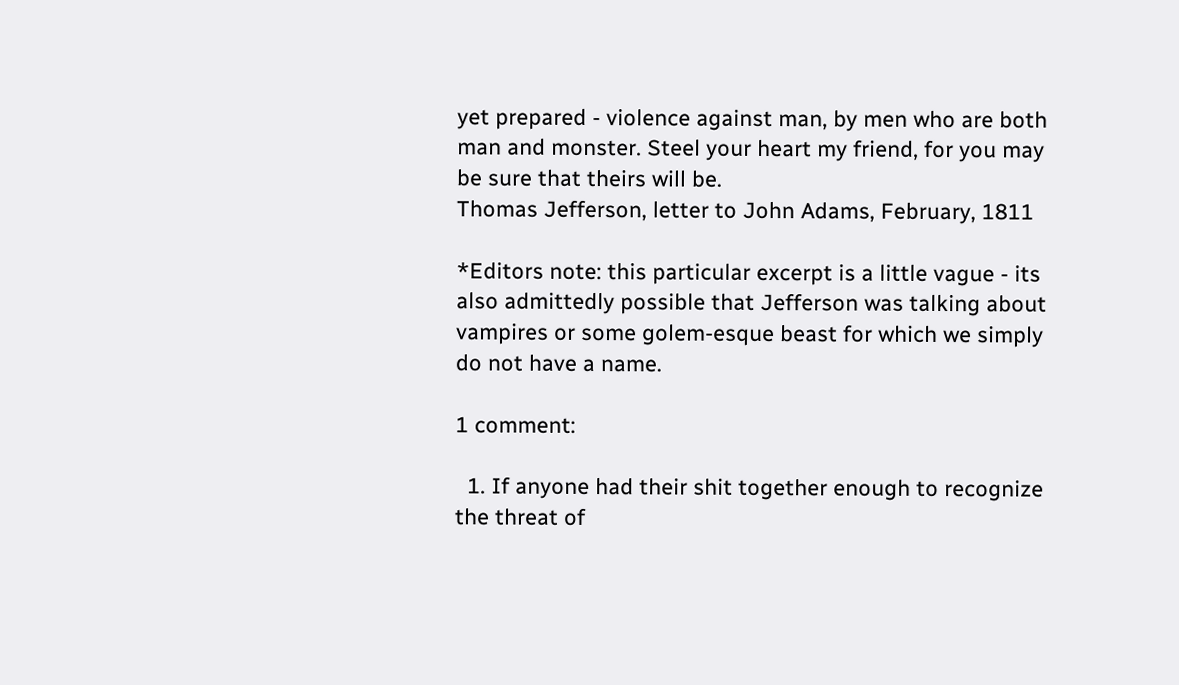yet prepared - violence against man, by men who are both man and monster. Steel your heart my friend, for you may be sure that theirs will be.
Thomas Jefferson, letter to John Adams, February, 1811

*Editors note: this particular excerpt is a little vague - its also admittedly possible that Jefferson was talking about vampires or some golem-esque beast for which we simply do not have a name.

1 comment:

  1. If anyone had their shit together enough to recognize the threat of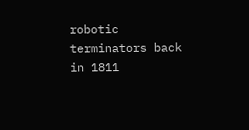robotic terminators back in 1811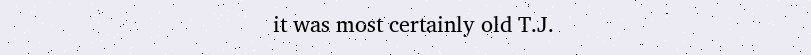it was most certainly old T.J.